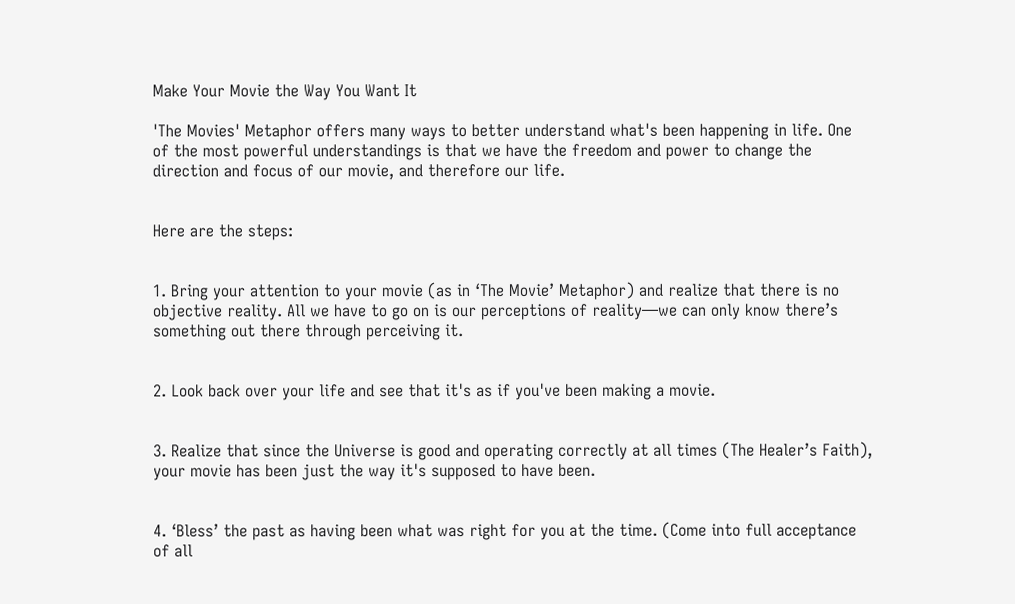Make Your Movie the Way You Want It

'The Movies' Metaphor offers many ways to better understand what's been happening in life. One of the most powerful understandings is that we have the freedom and power to change the direction and focus of our movie, and therefore our life.


Here are the steps:


1. Bring your attention to your movie (as in ‘The Movie’ Metaphor) and realize that there is no objective reality. All we have to go on is our perceptions of reality—we can only know there’s something out there through perceiving it.


2. Look back over your life and see that it's as if you've been making a movie.


3. Realize that since the Universe is good and operating correctly at all times (The Healer’s Faith), your movie has been just the way it's supposed to have been.


4. ‘Bless’ the past as having been what was right for you at the time. (Come into full acceptance of all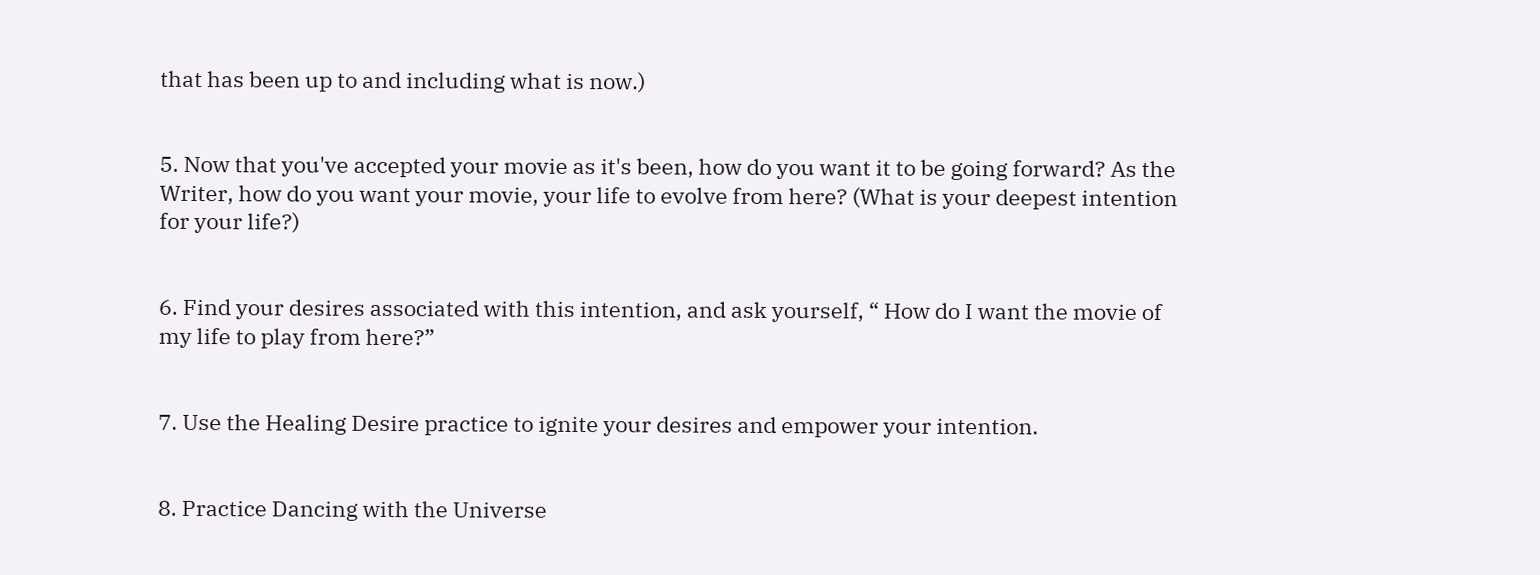that has been up to and including what is now.)


5. Now that you've accepted your movie as it's been, how do you want it to be going forward? As the Writer, how do you want your movie, your life to evolve from here? (What is your deepest intention for your life?)


6. Find your desires associated with this intention, and ask yourself, “ How do I want the movie of my life to play from here?”


7. Use the Healing Desire practice to ignite your desires and empower your intention.


8. Practice Dancing with the Universe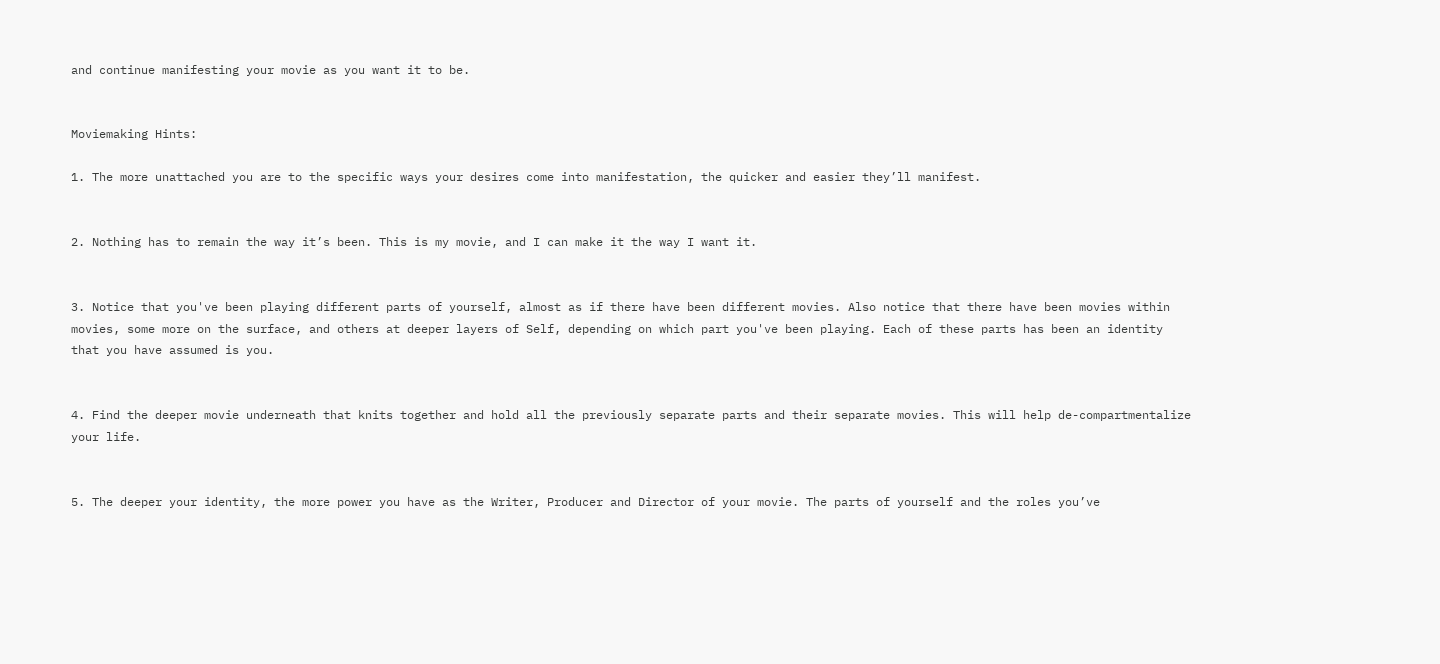and continue manifesting your movie as you want it to be.


Moviemaking Hints:

1. The more unattached you are to the specific ways your desires come into manifestation, the quicker and easier they’ll manifest.


2. Nothing has to remain the way it’s been. This is my movie, and I can make it the way I want it.


3. Notice that you've been playing different parts of yourself, almost as if there have been different movies. Also notice that there have been movies within movies, some more on the surface, and others at deeper layers of Self, depending on which part you've been playing. Each of these parts has been an identity that you have assumed is you.


4. Find the deeper movie underneath that knits together and hold all the previously separate parts and their separate movies. This will help de-compartmentalize your life.


5. The deeper your identity, the more power you have as the Writer, Producer and Director of your movie. The parts of yourself and the roles you’ve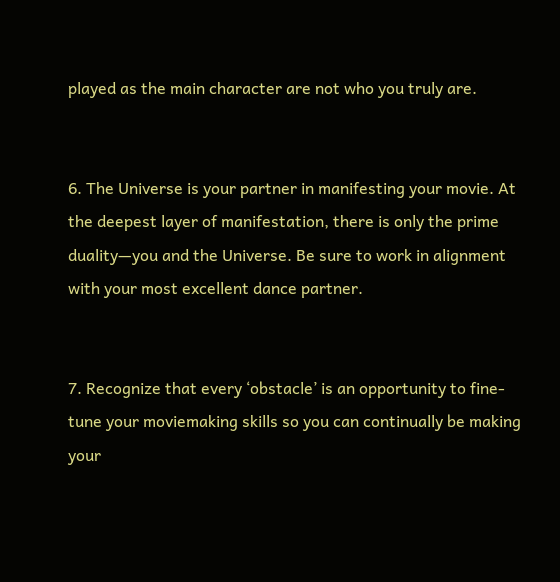played as the main character are not who you truly are.


6. The Universe is your partner in manifesting your movie. At the deepest layer of manifestation, there is only the prime duality—you and the Universe. Be sure to work in alignment with your most excellent dance partner.


7. Recognize that every ‘obstacle’ is an opportunity to fine-tune your moviemaking skills so you can continually be making your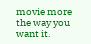movie more the way you want it.